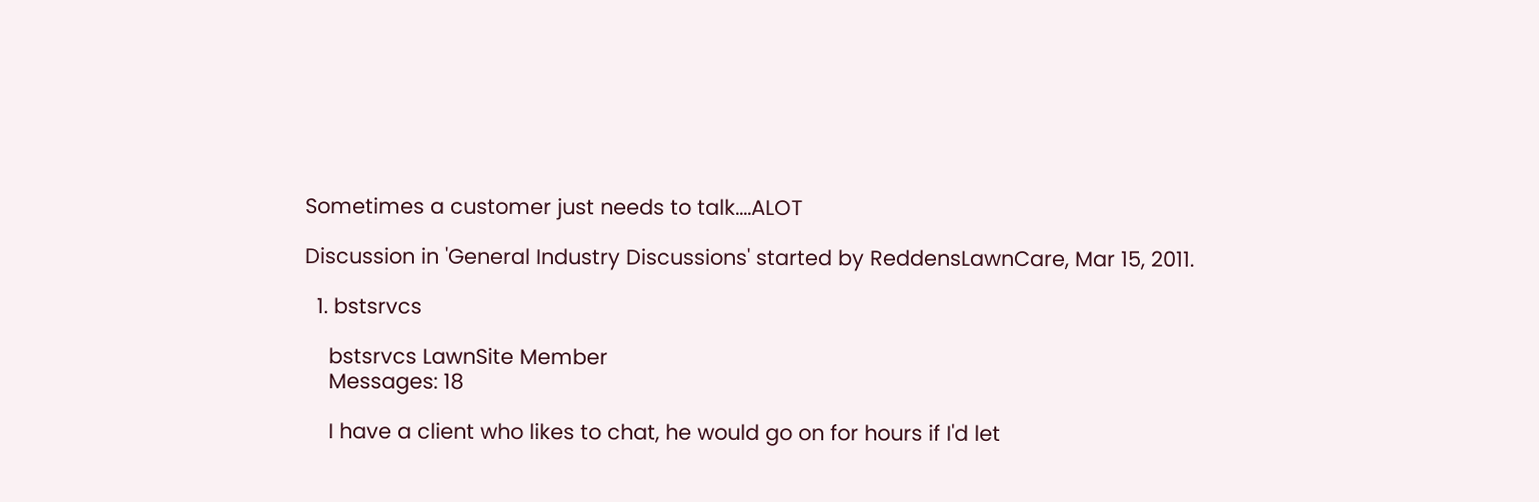Sometimes a customer just needs to talk....ALOT

Discussion in 'General Industry Discussions' started by ReddensLawnCare, Mar 15, 2011.

  1. bstsrvcs

    bstsrvcs LawnSite Member
    Messages: 18

    I have a client who likes to chat, he would go on for hours if I'd let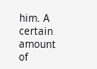him. A certain amount of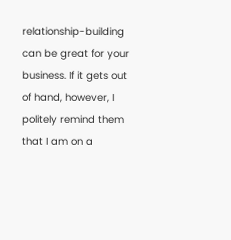relationship-building can be great for your business. If it gets out of hand, however, I politely remind them that I am on a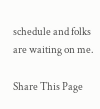schedule and folks are waiting on me.

Share This Page